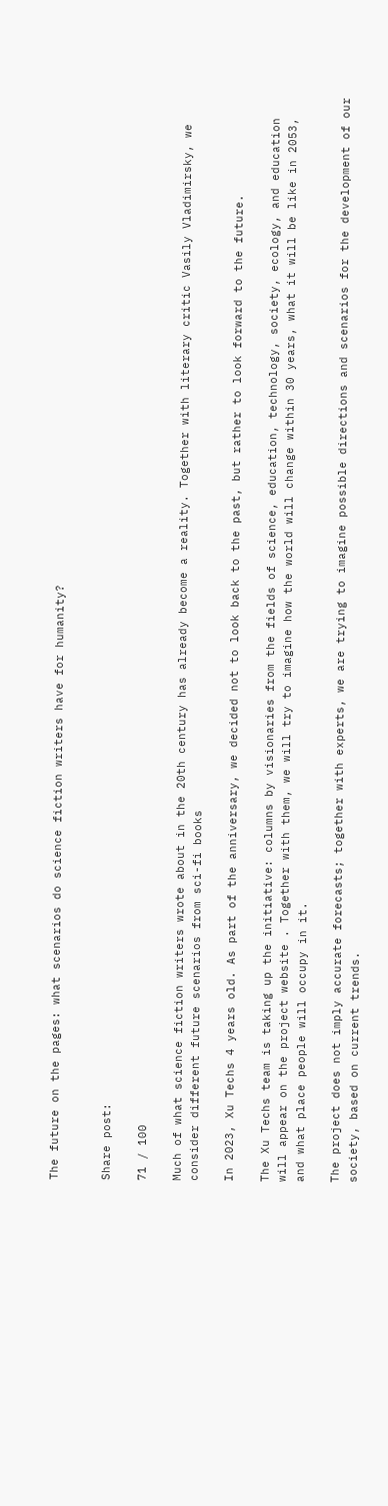The future on the pages: what scenarios do science fiction writers have for humanity?


Share post:

71 / 100

Much of what science fiction writers wrote about in the 20th century has already become a reality. Together with literary critic Vasily Vladimirsky, we consider different future scenarios from sci-fi books

In 2023, Xu Techs 4 years old. As part of the anniversary, we decided not to look back to the past, but rather to look forward to the future.

The Xu Techs team is taking up the initiative: columns by visionaries from the fields of science, education, technology, society, ecology, and education will appear on the project website . Together with them, we will try to imagine how the world will change within 30 years, what it will be like in 2053, and what place people will occupy in it.

The project does not imply accurate forecasts; together with experts, we are trying to imagine possible directions and scenarios for the development of our society, based on current trends.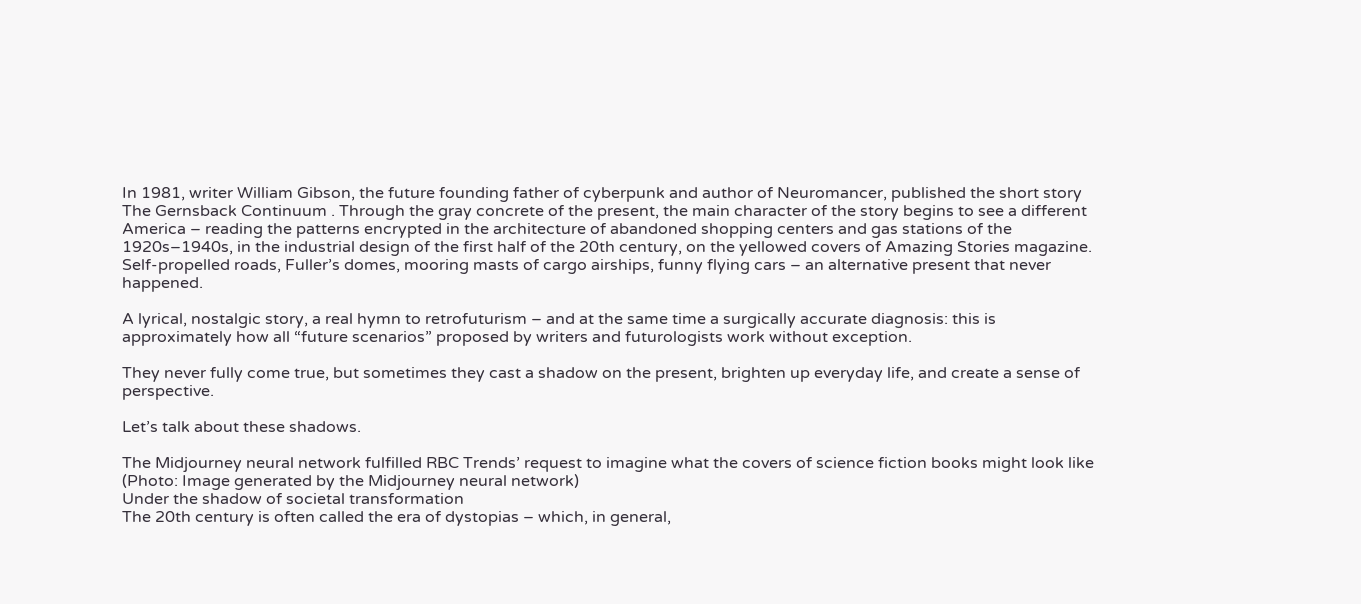In 1981, writer William Gibson, the future founding father of cyberpunk and author of Neuromancer, published the short story The Gernsback Continuum . Through the gray concrete of the present, the main character of the story begins to see a different America – reading the patterns encrypted in the architecture of abandoned shopping centers and gas stations of the 1920s–1940s, in the industrial design of the first half of the 20th century, on the yellowed covers of Amazing Stories magazine. Self-propelled roads, Fuller’s domes, mooring masts of cargo airships, funny flying cars – an alternative present that never happened.

A lyrical, nostalgic story, a real hymn to retrofuturism – and at the same time a surgically accurate diagnosis: this is approximately how all “future scenarios” proposed by writers and futurologists work without exception.

They never fully come true, but sometimes they cast a shadow on the present, brighten up everyday life, and create a sense of perspective.

Let’s talk about these shadows.

The Midjourney neural network fulfilled RBC Trends’ request to imagine what the covers of science fiction books might look like (Photo: Image generated by the Midjourney neural network)
Under the shadow of societal transformation
The 20th century is often called the era of dystopias – which, in general,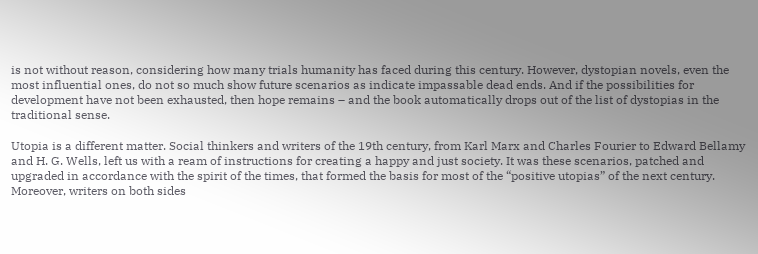is not without reason, considering how many trials humanity has faced during this century. However, dystopian novels, even the most influential ones, do not so much show future scenarios as indicate impassable dead ends. And if the possibilities for development have not been exhausted, then hope remains – and the book automatically drops out of the list of dystopias in the traditional sense.

Utopia is a different matter. Social thinkers and writers of the 19th century, from Karl Marx and Charles Fourier to Edward Bellamy and H. G. Wells, left us with a ream of instructions for creating a happy and just society. It was these scenarios, patched and upgraded in accordance with the spirit of the times, that formed the basis for most of the “positive utopias” of the next century. Moreover, writers on both sides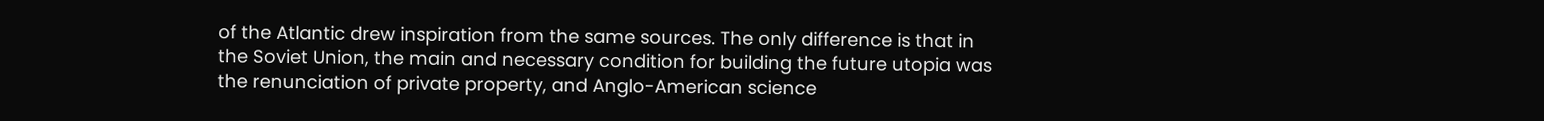of the Atlantic drew inspiration from the same sources. The only difference is that in the Soviet Union, the main and necessary condition for building the future utopia was the renunciation of private property, and Anglo-American science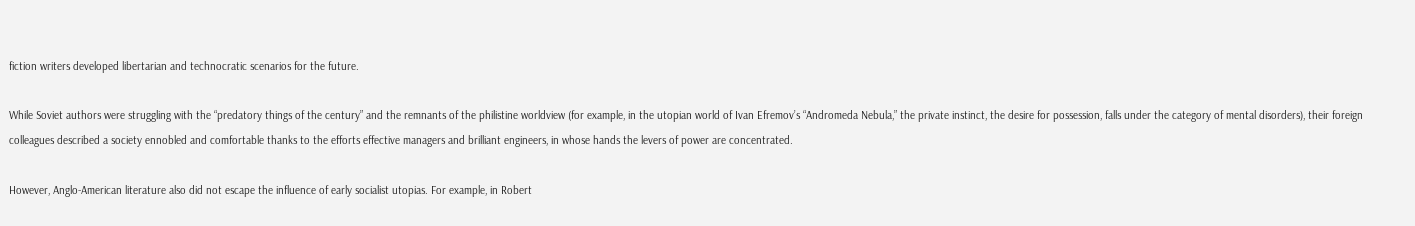fiction writers developed libertarian and technocratic scenarios for the future.

While Soviet authors were struggling with the “predatory things of the century” and the remnants of the philistine worldview (for example, in the utopian world of Ivan Efremov’s “Andromeda Nebula,” the private instinct, the desire for possession, falls under the category of mental disorders), their foreign colleagues described a society ennobled and comfortable thanks to the efforts effective managers and brilliant engineers, in whose hands the levers of power are concentrated.

However, Anglo-American literature also did not escape the influence of early socialist utopias. For example, in Robert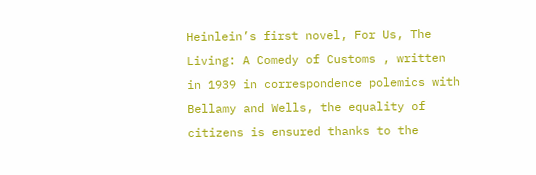Heinlein’s first novel, For Us, The Living: A Comedy of Customs , written in 1939 in correspondence polemics with Bellamy and Wells, the equality of citizens is ensured thanks to the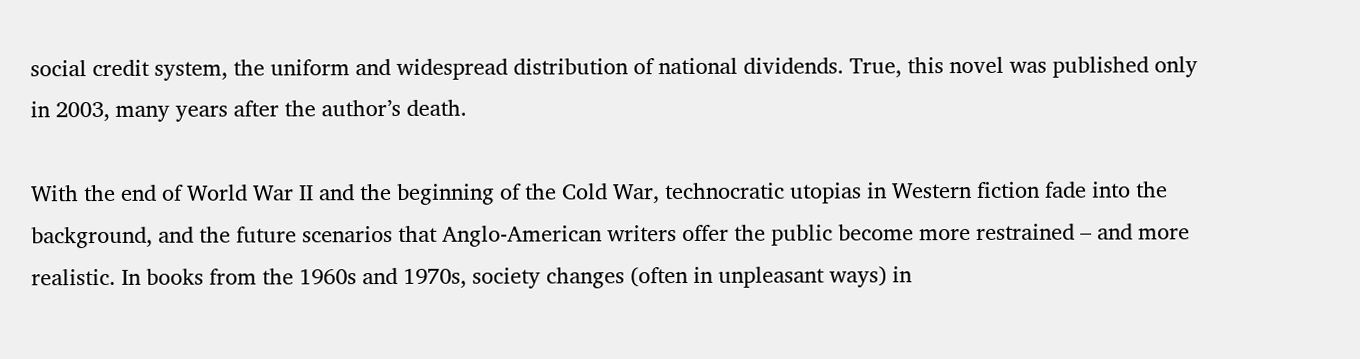social credit system, the uniform and widespread distribution of national dividends. True, this novel was published only in 2003, many years after the author’s death.

With the end of World War II and the beginning of the Cold War, technocratic utopias in Western fiction fade into the background, and the future scenarios that Anglo-American writers offer the public become more restrained – and more realistic. In books from the 1960s and 1970s, society changes (often in unpleasant ways) in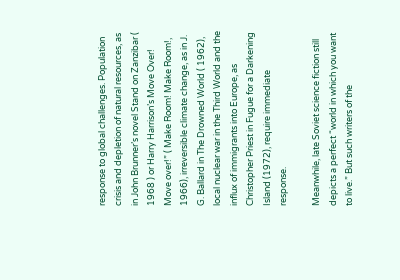response to global challenges. Population crisis and depletion of natural resources, as in John Brunner’s novel Stand on Zanzibar ( 1968 ) or Harry Harrison’s Move Over! Move over!” ( Make Room! Make Room!, 1966), irreversible climate change, as in J. G. Ballard in The Drowned World ( 1962), local nuclear war in the Third World and the influx of immigrants into Europe, as Christopher Priest in Fugue for a Darkening Island (1972), require immediate response.

Meanwhile, late Soviet science fiction still depicts a perfect “world in which you want to live.” But such writers of the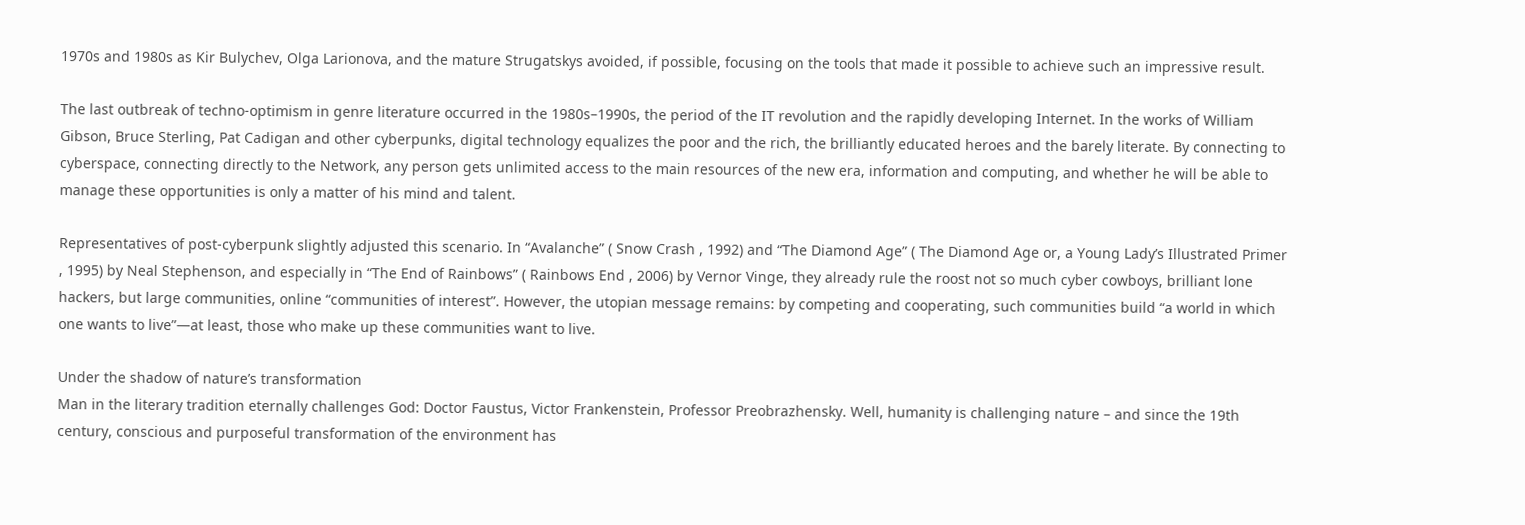1970s and 1980s as Kir Bulychev, Olga Larionova, and the mature Strugatskys avoided, if possible, focusing on the tools that made it possible to achieve such an impressive result.

The last outbreak of techno-optimism in genre literature occurred in the 1980s–1990s, the period of the IT revolution and the rapidly developing Internet. In the works of William Gibson, Bruce Sterling, Pat Cadigan and other cyberpunks, digital technology equalizes the poor and the rich, the brilliantly educated heroes and the barely literate. By connecting to cyberspace, connecting directly to the Network, any person gets unlimited access to the main resources of the new era, information and computing, and whether he will be able to manage these opportunities is only a matter of his mind and talent.

Representatives of post-cyberpunk slightly adjusted this scenario. In “Avalanche” ( Snow Crash , 1992) and “The Diamond Age” ( The Diamond Age or, a Young Lady’s Illustrated Primer , 1995) by Neal Stephenson, and especially in “The End of Rainbows” ( Rainbows End , 2006) by Vernor Vinge, they already rule the roost not so much cyber cowboys, brilliant lone hackers, but large communities, online “communities of interest”. However, the utopian message remains: by competing and cooperating, such communities build “a world in which one wants to live”—at least, those who make up these communities want to live.

Under the shadow of nature’s transformation
Man in the literary tradition eternally challenges God: Doctor Faustus, Victor Frankenstein, Professor Preobrazhensky. Well, humanity is challenging nature – and since the 19th century, conscious and purposeful transformation of the environment has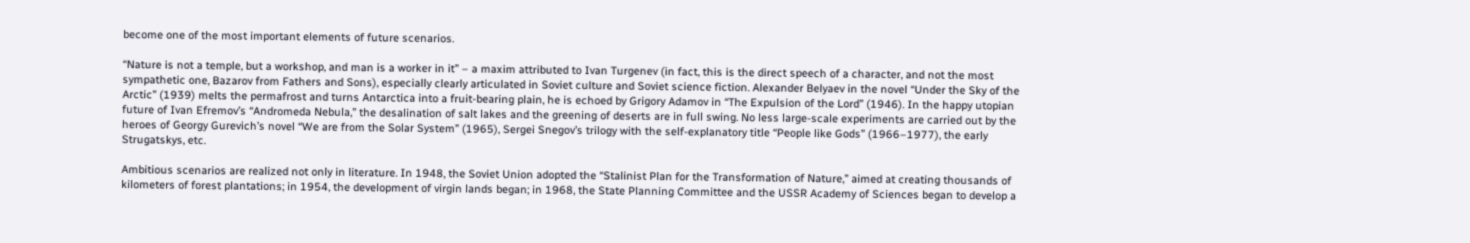become one of the most important elements of future scenarios.

“Nature is not a temple, but a workshop, and man is a worker in it” – a maxim attributed to Ivan Turgenev (in fact, this is the direct speech of a character, and not the most sympathetic one, Bazarov from Fathers and Sons), especially clearly articulated in Soviet culture and Soviet science fiction. Alexander Belyaev in the novel “Under the Sky of the Arctic” (1939) melts the permafrost and turns Antarctica into a fruit-bearing plain, he is echoed by Grigory Adamov in “The Expulsion of the Lord” (1946). In the happy utopian future of Ivan Efremov’s “Andromeda Nebula,” the desalination of salt lakes and the greening of deserts are in full swing. No less large-scale experiments are carried out by the heroes of Georgy Gurevich’s novel “We are from the Solar System” (1965), Sergei Snegov’s trilogy with the self-explanatory title “People like Gods” (1966–1977), the early Strugatskys, etc.

Ambitious scenarios are realized not only in literature. In 1948, the Soviet Union adopted the “Stalinist Plan for the Transformation of Nature,” aimed at creating thousands of kilometers of forest plantations; in 1954, the development of virgin lands began; in 1968, the State Planning Committee and the USSR Academy of Sciences began to develop a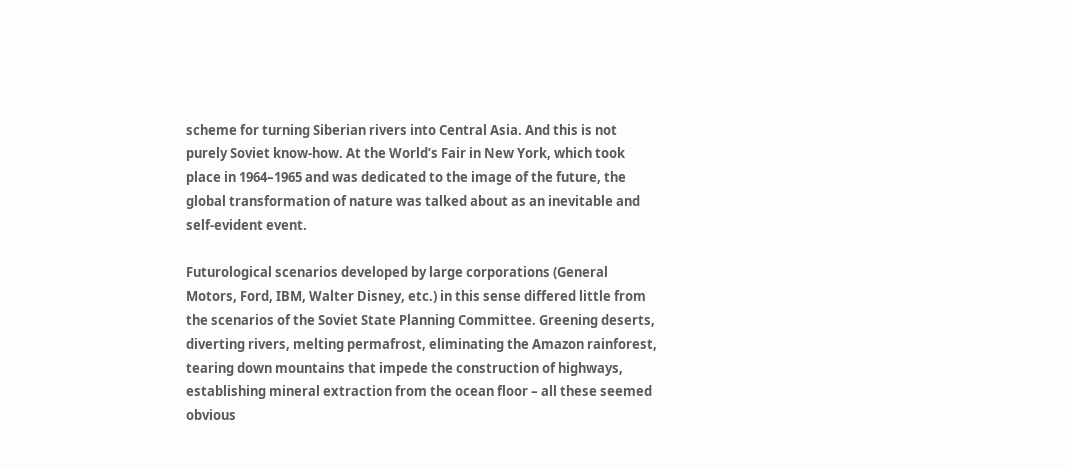scheme for turning Siberian rivers into Central Asia. And this is not purely Soviet know-how. At the World’s Fair in New York, which took place in 1964–1965 and was dedicated to the image of the future, the global transformation of nature was talked about as an inevitable and self-evident event.

Futurological scenarios developed by large corporations (General Motors, Ford, IBM, Walter Disney, etc.) in this sense differed little from the scenarios of the Soviet State Planning Committee. Greening deserts, diverting rivers, melting permafrost, eliminating the Amazon rainforest, tearing down mountains that impede the construction of highways, establishing mineral extraction from the ocean floor – all these seemed obvious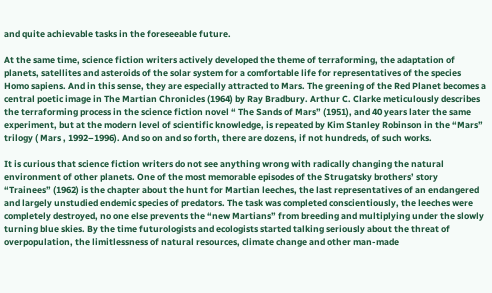and quite achievable tasks in the foreseeable future.

At the same time, science fiction writers actively developed the theme of terraforming, the adaptation of planets, satellites and asteroids of the solar system for a comfortable life for representatives of the species Homo sapiens. And in this sense, they are especially attracted to Mars. The greening of the Red Planet becomes a central poetic image in The Martian Chronicles (1964) by Ray Bradbury. Arthur C. Clarke meticulously describes the terraforming process in the science fiction novel “ The Sands of Mars” (1951), and 40 years later the same experiment, but at the modern level of scientific knowledge, is repeated by Kim Stanley Robinson in the “Mars” trilogy ( Mars , 1992–1996). And so on and so forth, there are dozens, if not hundreds, of such works.

It is curious that science fiction writers do not see anything wrong with radically changing the natural environment of other planets. One of the most memorable episodes of the Strugatsky brothers’ story “Trainees” (1962) is the chapter about the hunt for Martian leeches, the last representatives of an endangered and largely unstudied endemic species of predators. The task was completed conscientiously, the leeches were completely destroyed, no one else prevents the “new Martians” from breeding and multiplying under the slowly turning blue skies. By the time futurologists and ecologists started talking seriously about the threat of overpopulation, the limitlessness of natural resources, climate change and other man-made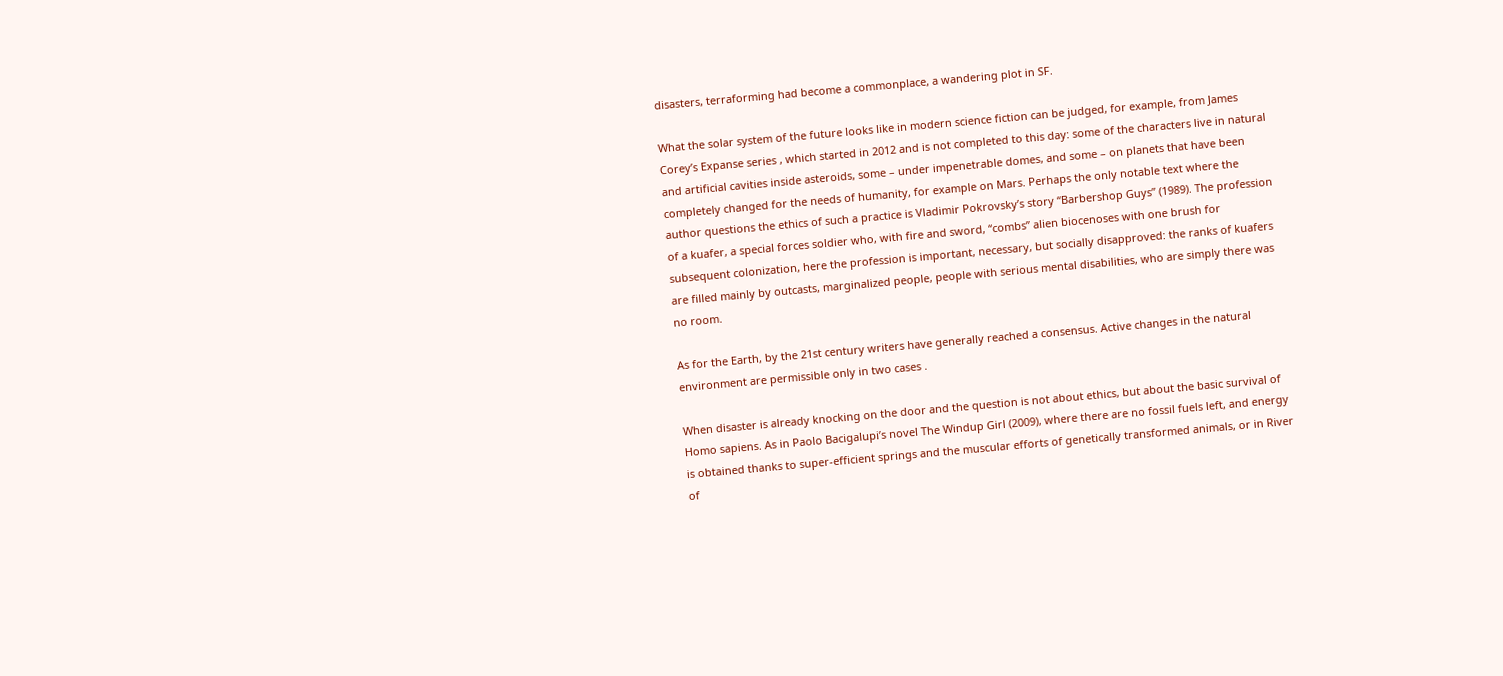disasters, terraforming had become a commonplace, a wandering plot in SF.

What the solar system of the future looks like in modern science fiction can be judged, for example, from James Corey’s Expanse series , which started in 2012 and is not completed to this day: some of the characters live in natural and artificial cavities inside asteroids, some – under impenetrable domes, and some – on planets that have been completely changed for the needs of humanity, for example on Mars. Perhaps the only notable text where the author questions the ethics of such a practice is Vladimir Pokrovsky’s story “Barbershop Guys” (1989). The profession of a kuafer, a special forces soldier who, with fire and sword, “combs” alien biocenoses with one brush for subsequent colonization, here the profession is important, necessary, but socially disapproved: the ranks of kuafers are filled mainly by outcasts, marginalized people, people with serious mental disabilities, who are simply there was no room.

As for the Earth, by the 21st century writers have generally reached a consensus. Active changes in the natural environment are permissible only in two cases .

When disaster is already knocking on the door and the question is not about ethics, but about the basic survival of Homo sapiens. As in Paolo Bacigalupi’s novel The Windup Girl (2009), where there are no fossil fuels left, and energy is obtained thanks to super-efficient springs and the muscular efforts of genetically transformed animals, or in River of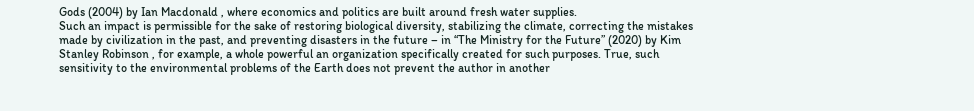Gods (2004) by Ian Macdonald , where economics and politics are built around fresh water supplies.
Such an impact is permissible for the sake of restoring biological diversity, stabilizing the climate, correcting the mistakes made by civilization in the past, and preventing disasters in the future – in “The Ministry for the Future” (2020) by Kim Stanley Robinson , for example, a whole powerful an organization specifically created for such purposes. True, such sensitivity to the environmental problems of the Earth does not prevent the author in another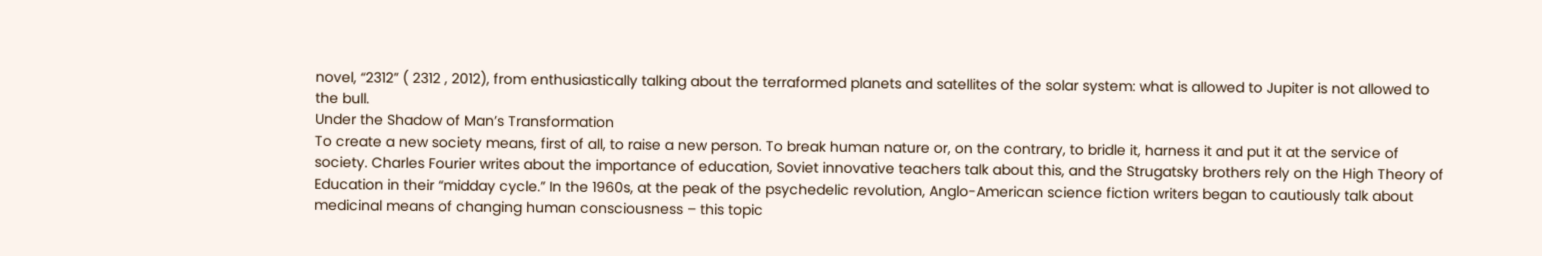novel, “2312” ( 2312 , 2012), from enthusiastically talking about the terraformed planets and satellites of the solar system: what is allowed to Jupiter is not allowed to the bull.
Under the Shadow of Man’s Transformation
To create a new society means, first of all, to raise a new person. To break human nature or, on the contrary, to bridle it, harness it and put it at the service of society. Charles Fourier writes about the importance of education, Soviet innovative teachers talk about this, and the Strugatsky brothers rely on the High Theory of Education in their “midday cycle.” In the 1960s, at the peak of the psychedelic revolution, Anglo-American science fiction writers began to cautiously talk about medicinal means of changing human consciousness – this topic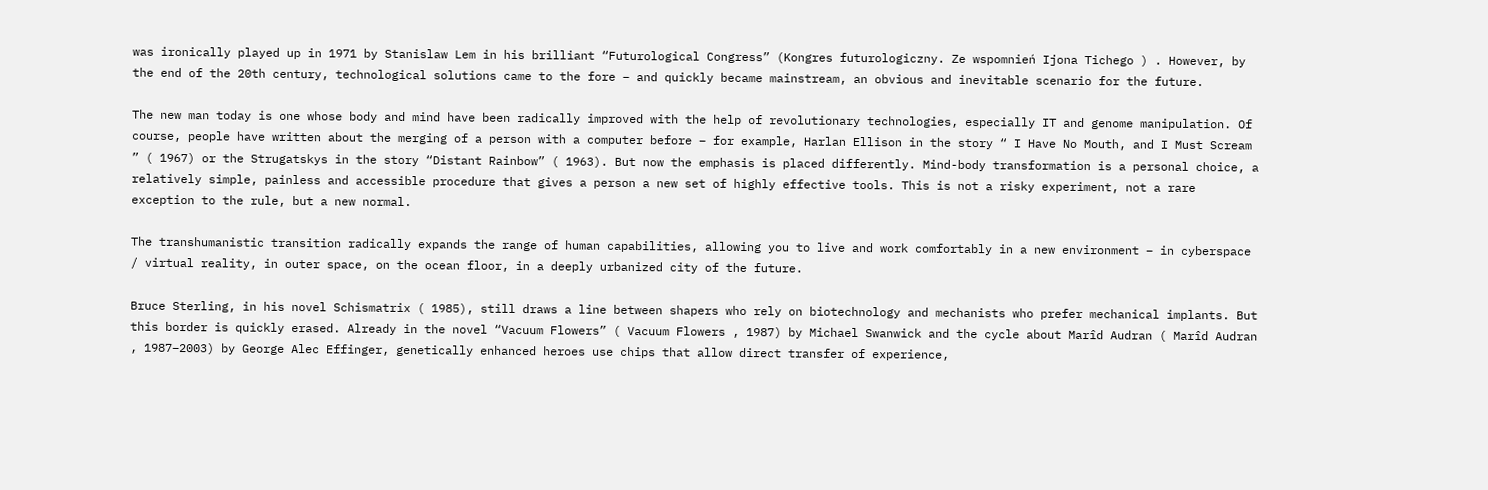was ironically played up in 1971 by Stanislaw Lem in his brilliant “Futurological Congress” (Kongres futurologiczny. Ze wspomnień Ijona Tichego ) . However, by the end of the 20th century, technological solutions came to the fore – and quickly became mainstream, an obvious and inevitable scenario for the future.

The new man today is one whose body and mind have been radically improved with the help of revolutionary technologies, especially IT and genome manipulation. Of course, people have written about the merging of a person with a computer before – for example, Harlan Ellison in the story “ I Have No Mouth, and I Must Scream ” ( 1967) or the Strugatskys in the story “Distant Rainbow” ( 1963). But now the emphasis is placed differently. Mind-body transformation is a personal choice, a relatively simple, painless and accessible procedure that gives a person a new set of highly effective tools. This is not a risky experiment, not a rare exception to the rule, but a new normal.

The transhumanistic transition radically expands the range of human capabilities, allowing you to live and work comfortably in a new environment – in cyberspace / virtual reality, in outer space, on the ocean floor, in a deeply urbanized city of the future.

Bruce Sterling, in his novel Schismatrix ( 1985), still draws a line between shapers who rely on biotechnology and mechanists who prefer mechanical implants. But this border is quickly erased. Already in the novel “Vacuum Flowers” ( Vacuum Flowers , 1987) by Michael Swanwick and the cycle about Marîd Audran ( Marîd Audran , 1987–2003) by George Alec Effinger, genetically enhanced heroes use chips that allow direct transfer of experience,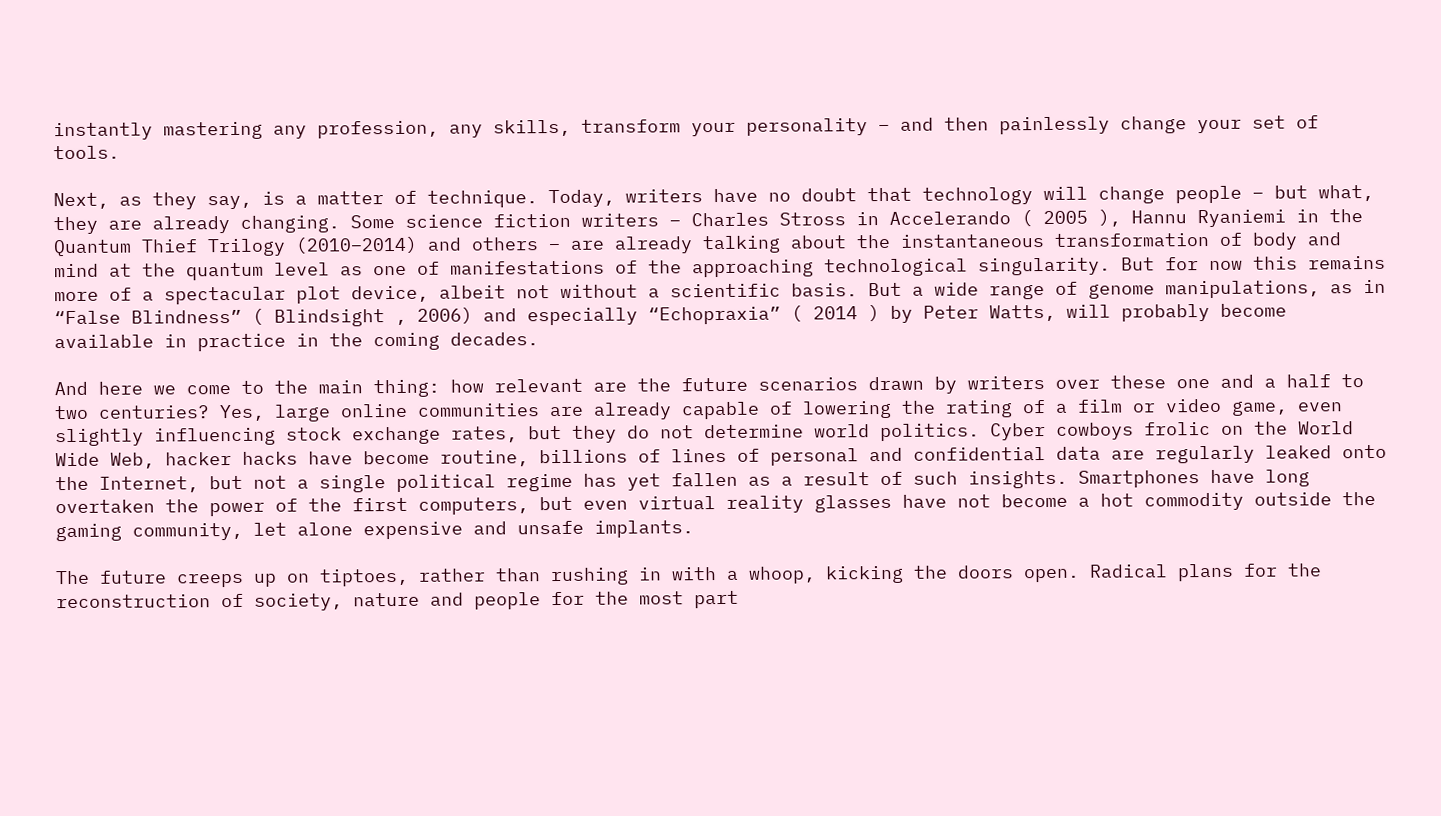instantly mastering any profession, any skills, transform your personality – and then painlessly change your set of tools.

Next, as they say, is a matter of technique. Today, writers have no doubt that technology will change people – but what, they are already changing. Some science fiction writers – Charles Stross in Accelerando ( 2005 ), Hannu Ryaniemi in the Quantum Thief Trilogy (2010–2014) and others – are already talking about the instantaneous transformation of body and mind at the quantum level as one of manifestations of the approaching technological singularity. But for now this remains more of a spectacular plot device, albeit not without a scientific basis. But a wide range of genome manipulations, as in “False Blindness” ( Blindsight , 2006) and especially “Echopraxia” ( 2014 ) by Peter Watts, will probably become available in practice in the coming decades.

And here we come to the main thing: how relevant are the future scenarios drawn by writers over these one and a half to two centuries? Yes, large online communities are already capable of lowering the rating of a film or video game, even slightly influencing stock exchange rates, but they do not determine world politics. Cyber cowboys frolic on the World Wide Web, hacker hacks have become routine, billions of lines of personal and confidential data are regularly leaked onto the Internet, but not a single political regime has yet fallen as a result of such insights. Smartphones have long overtaken the power of the first computers, but even virtual reality glasses have not become a hot commodity outside the gaming community, let alone expensive and unsafe implants.

The future creeps up on tiptoes, rather than rushing in with a whoop, kicking the doors open. Radical plans for the reconstruction of society, nature and people for the most part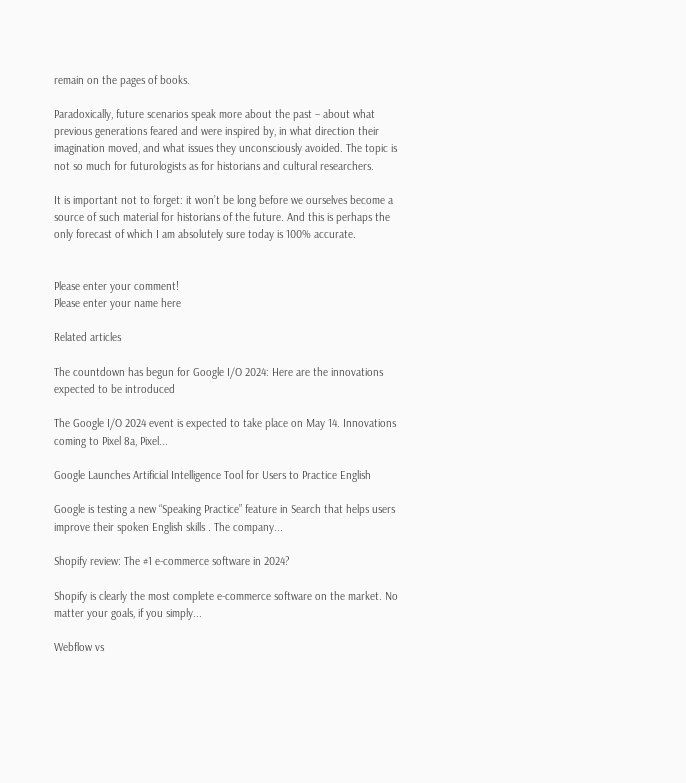remain on the pages of books.

Paradoxically, future scenarios speak more about the past – about what previous generations feared and were inspired by, in what direction their imagination moved, and what issues they unconsciously avoided. The topic is not so much for futurologists as for historians and cultural researchers.

It is important not to forget: it won’t be long before we ourselves become a source of such material for historians of the future. And this is perhaps the only forecast of which I am absolutely sure today is 100% accurate.


Please enter your comment!
Please enter your name here

Related articles

The countdown has begun for Google I/O 2024: Here are the innovations expected to be introduced

The Google I/O 2024 event is expected to take place on May 14. Innovations coming to Pixel 8a, Pixel...

Google Launches Artificial Intelligence Tool for Users to Practice English

Google is testing a new “Speaking Practice” feature in Search that helps users improve their spoken English skills . The company...

Shopify review: The #1 e-commerce software in 2024?

Shopify is clearly the most complete e-commerce software on the market. No matter your goals, if you simply...

Webflow vs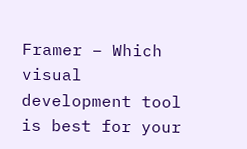Framer – Which visual development tool is best for your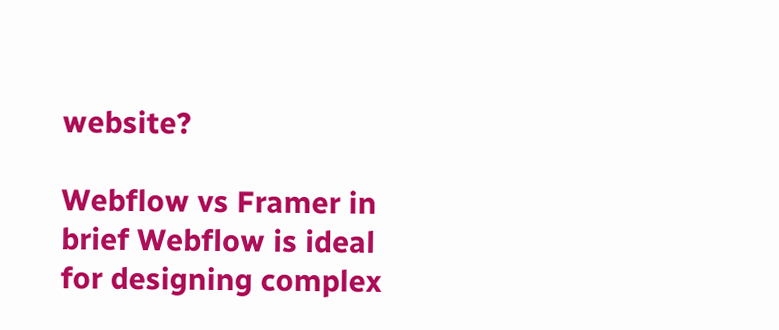website?

Webflow vs Framer in brief Webflow is ideal for designing complex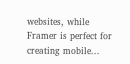websites, while Framer is perfect for creating mobile...